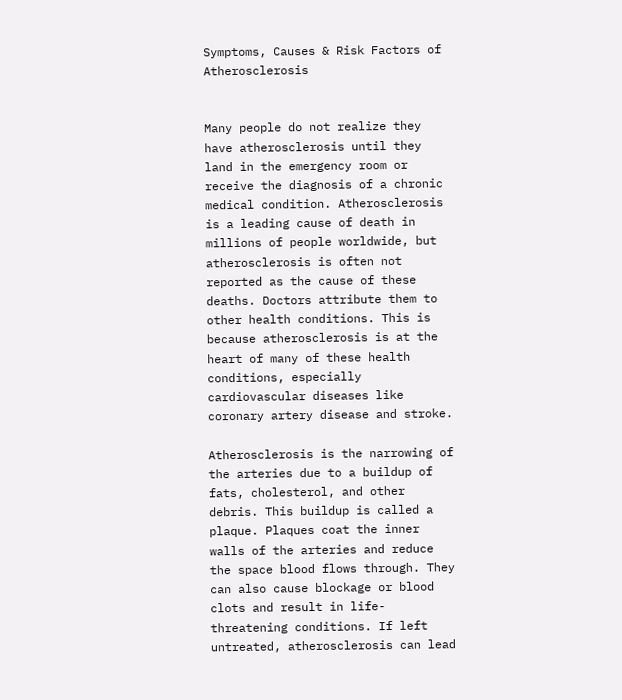Symptoms, Causes & Risk Factors of Atherosclerosis


Many people do not realize they have atherosclerosis until they land in the emergency room or receive the diagnosis of a chronic medical condition. Atherosclerosis is a leading cause of death in millions of people worldwide, but atherosclerosis is often not reported as the cause of these deaths. Doctors attribute them to other health conditions. This is because atherosclerosis is at the heart of many of these health conditions, especially cardiovascular diseases like coronary artery disease and stroke.

Atherosclerosis is the narrowing of the arteries due to a buildup of fats, cholesterol, and other debris. This buildup is called a plaque. Plaques coat the inner walls of the arteries and reduce the space blood flows through. They can also cause blockage or blood clots and result in life-threatening conditions. If left untreated, atherosclerosis can lead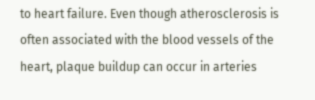to heart failure. Even though atherosclerosis is often associated with the blood vessels of the heart, plaque buildup can occur in arteries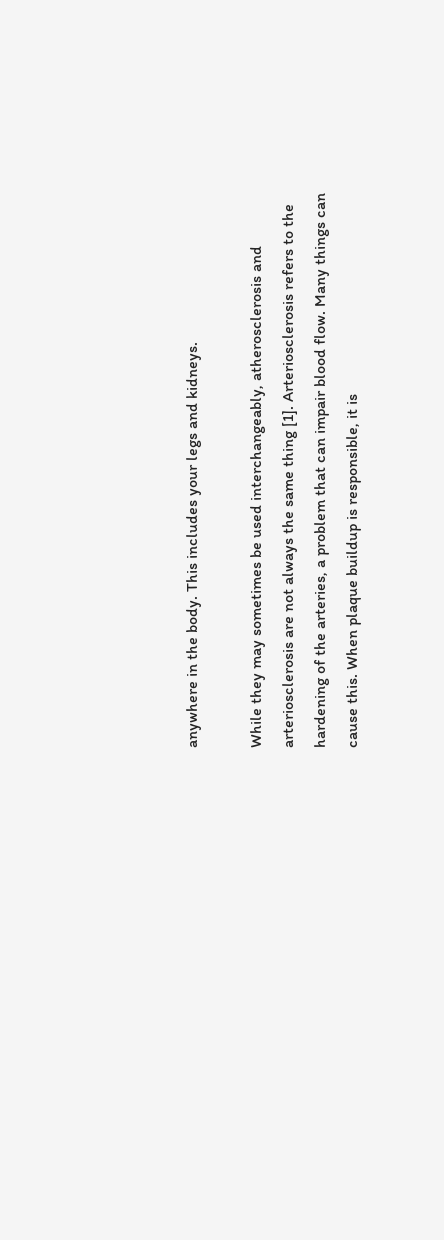anywhere in the body. This includes your legs and kidneys.

While they may sometimes be used interchangeably, atherosclerosis and arteriosclerosis are not always the same thing [1]. Arteriosclerosis refers to the hardening of the arteries, a problem that can impair blood flow. Many things can cause this. When plaque buildup is responsible, it is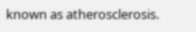known as atherosclerosis.